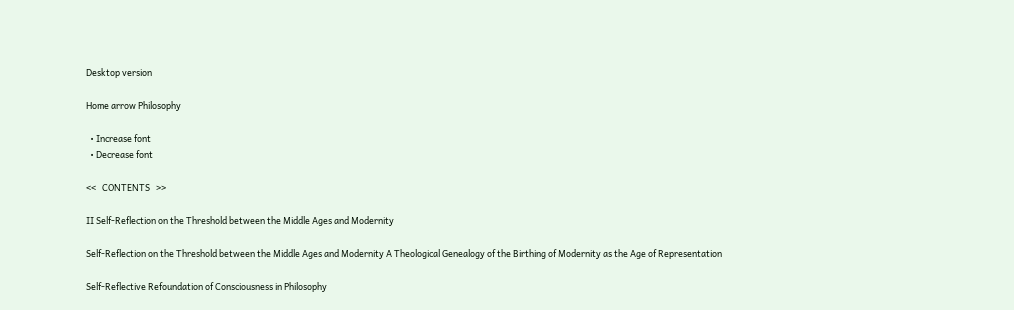Desktop version

Home arrow Philosophy

  • Increase font
  • Decrease font

<<   CONTENTS   >>

II Self-Reflection on the Threshold between the Middle Ages and Modernity

Self-Reflection on the Threshold between the Middle Ages and Modernity A Theological Genealogy of the Birthing of Modernity as the Age of Representation

Self-Reflective Refoundation of Consciousness in Philosophy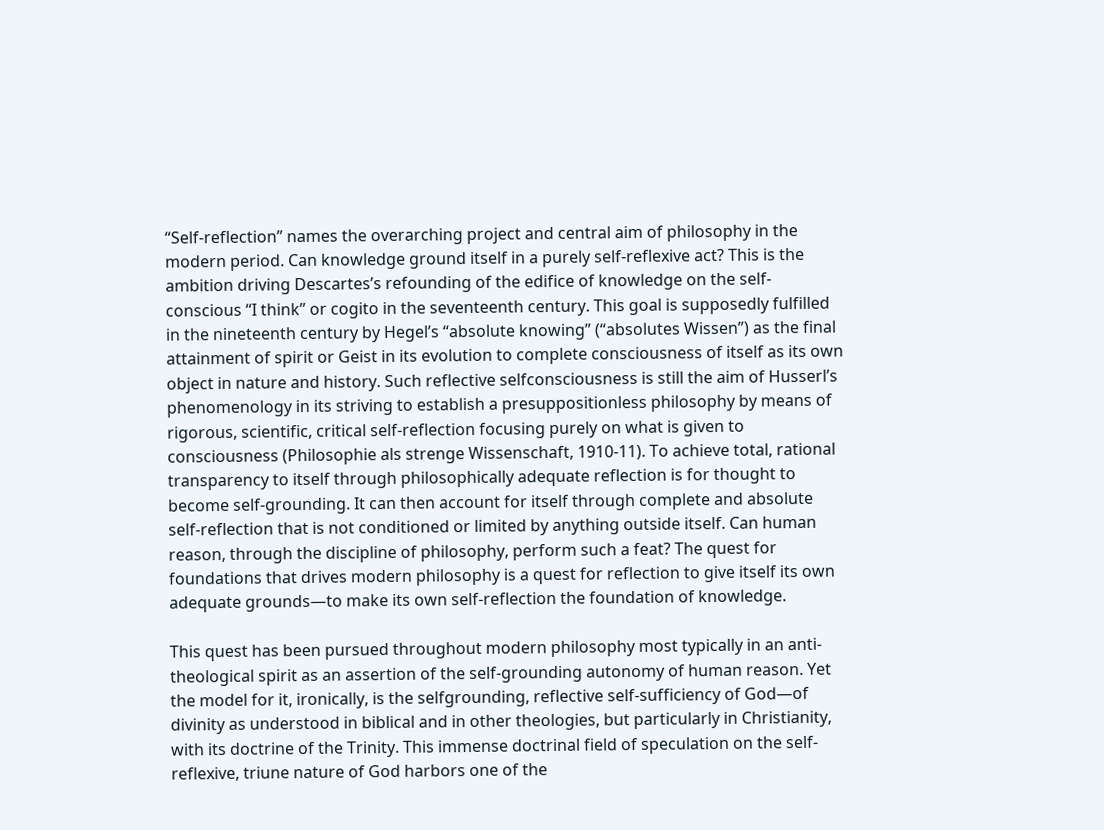“Self-reflection” names the overarching project and central aim of philosophy in the modern period. Can knowledge ground itself in a purely self-reflexive act? This is the ambition driving Descartes’s refounding of the edifice of knowledge on the self-conscious “I think” or cogito in the seventeenth century. This goal is supposedly fulfilled in the nineteenth century by Hegel’s “absolute knowing” (“absolutes Wissen”) as the final attainment of spirit or Geist in its evolution to complete consciousness of itself as its own object in nature and history. Such reflective selfconsciousness is still the aim of Husserl’s phenomenology in its striving to establish a presuppositionless philosophy by means of rigorous, scientific, critical self-reflection focusing purely on what is given to consciousness (Philosophie als strenge Wissenschaft, 1910-11). To achieve total, rational transparency to itself through philosophically adequate reflection is for thought to become self-grounding. It can then account for itself through complete and absolute self-reflection that is not conditioned or limited by anything outside itself. Can human reason, through the discipline of philosophy, perform such a feat? The quest for foundations that drives modern philosophy is a quest for reflection to give itself its own adequate grounds—to make its own self-reflection the foundation of knowledge.

This quest has been pursued throughout modern philosophy most typically in an anti-theological spirit as an assertion of the self-grounding autonomy of human reason. Yet the model for it, ironically, is the selfgrounding, reflective self-sufficiency of God—of divinity as understood in biblical and in other theologies, but particularly in Christianity, with its doctrine of the Trinity. This immense doctrinal field of speculation on the self-reflexive, triune nature of God harbors one of the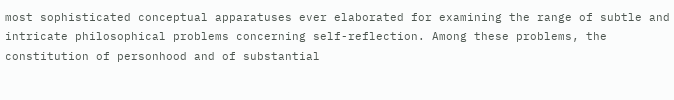most sophisticated conceptual apparatuses ever elaborated for examining the range of subtle and intricate philosophical problems concerning self-reflection. Among these problems, the constitution of personhood and of substantial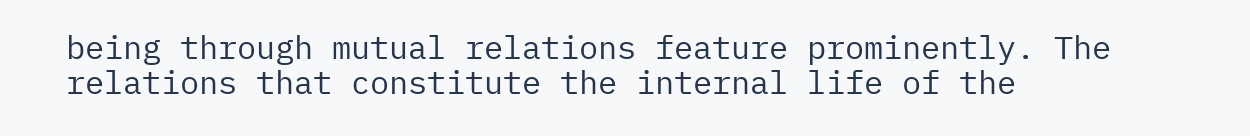being through mutual relations feature prominently. The relations that constitute the internal life of the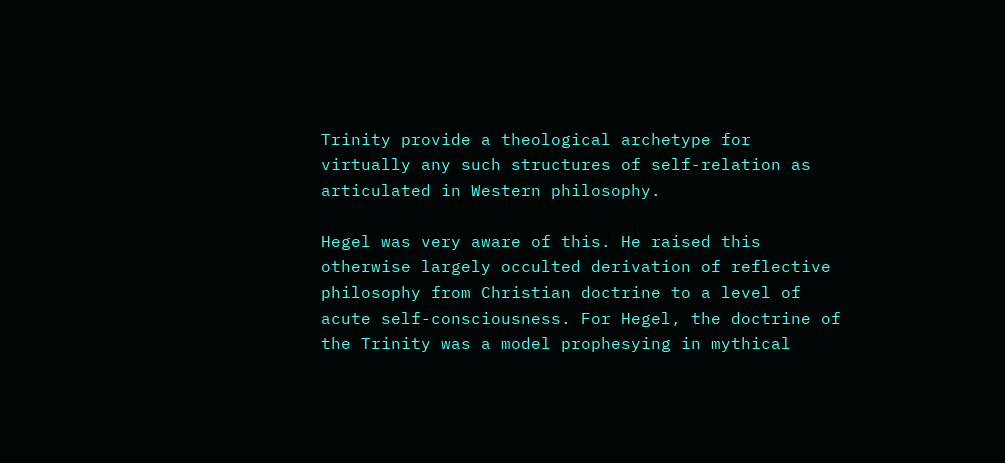Trinity provide a theological archetype for virtually any such structures of self-relation as articulated in Western philosophy.

Hegel was very aware of this. He raised this otherwise largely occulted derivation of reflective philosophy from Christian doctrine to a level of acute self-consciousness. For Hegel, the doctrine of the Trinity was a model prophesying in mythical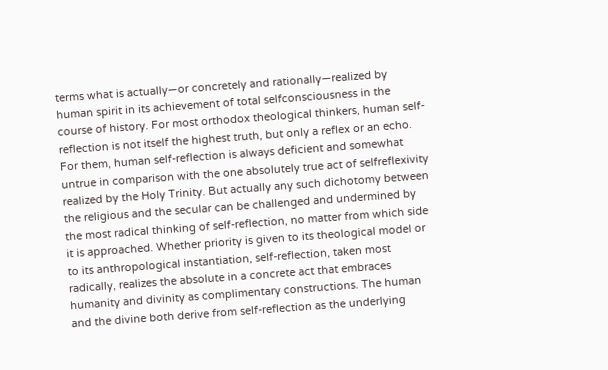terms what is actually—or concretely and rationally—realized by human spirit in its achievement of total selfconsciousness in the course of history. For most orthodox theological thinkers, human self-reflection is not itself the highest truth, but only a reflex or an echo. For them, human self-reflection is always deficient and somewhat untrue in comparison with the one absolutely true act of selfreflexivity realized by the Holy Trinity. But actually any such dichotomy between the religious and the secular can be challenged and undermined by the most radical thinking of self-reflection, no matter from which side it is approached. Whether priority is given to its theological model or to its anthropological instantiation, self-reflection, taken most radically, realizes the absolute in a concrete act that embraces humanity and divinity as complimentary constructions. The human and the divine both derive from self-reflection as the underlying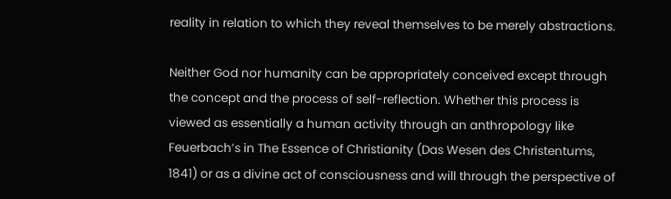reality in relation to which they reveal themselves to be merely abstractions.

Neither God nor humanity can be appropriately conceived except through the concept and the process of self-reflection. Whether this process is viewed as essentially a human activity through an anthropology like Feuerbach’s in The Essence of Christianity (Das Wesen des Christentums, 1841) or as a divine act of consciousness and will through the perspective of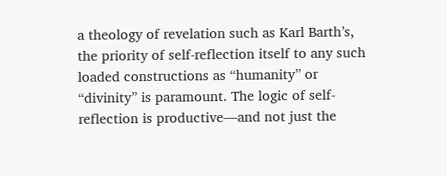a theology of revelation such as Karl Barth’s, the priority of self-reflection itself to any such loaded constructions as “humanity” or “divinity” is paramount. The logic of self-reflection is productive—and not just the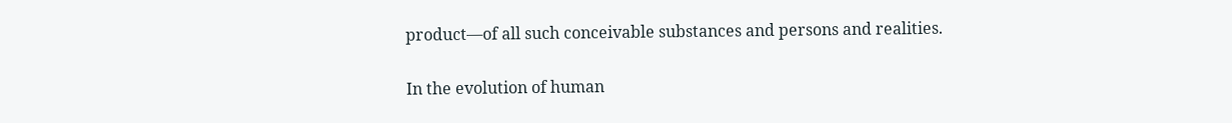product—of all such conceivable substances and persons and realities.

In the evolution of human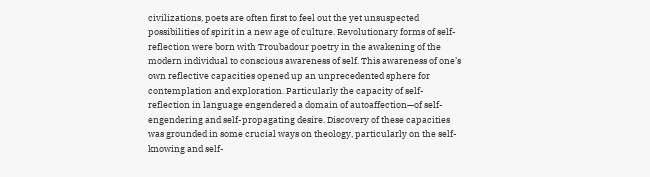civilizations, poets are often first to feel out the yet unsuspected possibilities of spirit in a new age of culture. Revolutionary forms of self-reflection were born with Troubadour poetry in the awakening of the modern individual to conscious awareness of self. This awareness of one’s own reflective capacities opened up an unprecedented sphere for contemplation and exploration. Particularly the capacity of self-reflection in language engendered a domain of autoaffection—of self-engendering and self-propagating desire. Discovery of these capacities was grounded in some crucial ways on theology, particularly on the self-knowing and self-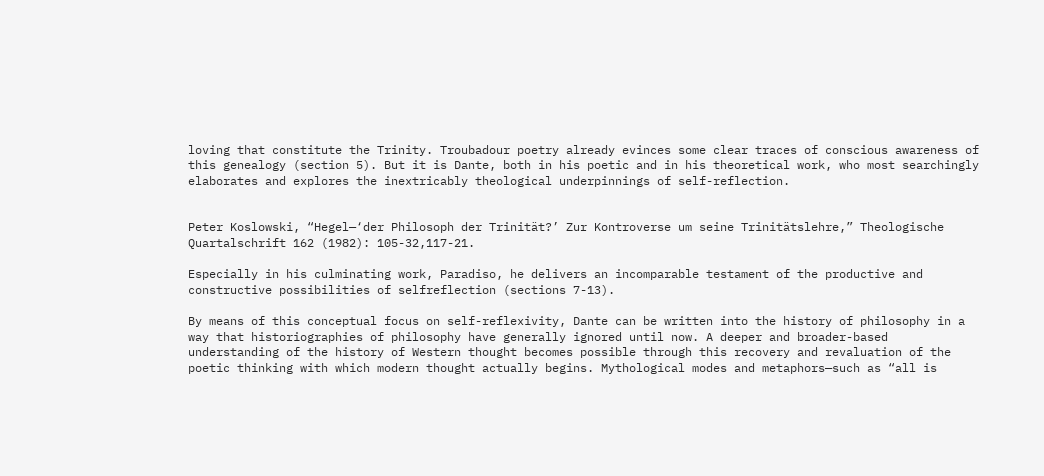loving that constitute the Trinity. Troubadour poetry already evinces some clear traces of conscious awareness of this genealogy (section 5). But it is Dante, both in his poetic and in his theoretical work, who most searchingly elaborates and explores the inextricably theological underpinnings of self-reflection.


Peter Koslowski, “Hegel—‘der Philosoph der Trinität?’ Zur Kontroverse um seine Trinitätslehre,” Theologische Quartalschrift 162 (1982): 105-32,117-21.

Especially in his culminating work, Paradiso, he delivers an incomparable testament of the productive and constructive possibilities of selfreflection (sections 7-13).

By means of this conceptual focus on self-reflexivity, Dante can be written into the history of philosophy in a way that historiographies of philosophy have generally ignored until now. A deeper and broader-based understanding of the history of Western thought becomes possible through this recovery and revaluation of the poetic thinking with which modern thought actually begins. Mythological modes and metaphors—such as “all is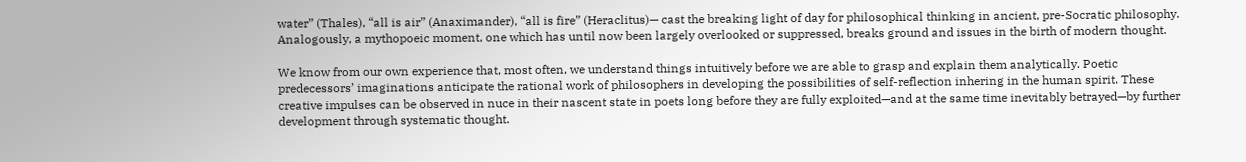water” (Thales), “all is air” (Anaximander), “all is fire” (Heraclitus)— cast the breaking light of day for philosophical thinking in ancient, pre-Socratic philosophy. Analogously, a mythopoeic moment, one which has until now been largely overlooked or suppressed, breaks ground and issues in the birth of modern thought.

We know from our own experience that, most often, we understand things intuitively before we are able to grasp and explain them analytically. Poetic predecessors’ imaginations anticipate the rational work of philosophers in developing the possibilities of self-reflection inhering in the human spirit. These creative impulses can be observed in nuce in their nascent state in poets long before they are fully exploited—and at the same time inevitably betrayed—by further development through systematic thought.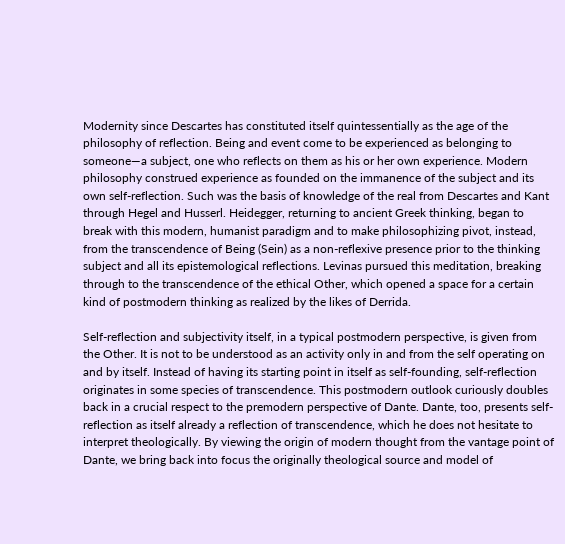Modernity since Descartes has constituted itself quintessentially as the age of the philosophy of reflection. Being and event come to be experienced as belonging to someone—a subject, one who reflects on them as his or her own experience. Modern philosophy construed experience as founded on the immanence of the subject and its own self-reflection. Such was the basis of knowledge of the real from Descartes and Kant through Hegel and Husserl. Heidegger, returning to ancient Greek thinking, began to break with this modern, humanist paradigm and to make philosophizing pivot, instead, from the transcendence of Being (Sein) as a non-reflexive presence prior to the thinking subject and all its epistemological reflections. Levinas pursued this meditation, breaking through to the transcendence of the ethical Other, which opened a space for a certain kind of postmodern thinking as realized by the likes of Derrida.

Self-reflection and subjectivity itself, in a typical postmodern perspective, is given from the Other. It is not to be understood as an activity only in and from the self operating on and by itself. Instead of having its starting point in itself as self-founding, self-reflection originates in some species of transcendence. This postmodern outlook curiously doubles back in a crucial respect to the premodern perspective of Dante. Dante, too, presents self-reflection as itself already a reflection of transcendence, which he does not hesitate to interpret theologically. By viewing the origin of modern thought from the vantage point of Dante, we bring back into focus the originally theological source and model of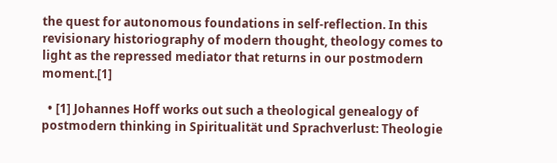the quest for autonomous foundations in self-reflection. In this revisionary historiography of modern thought, theology comes to light as the repressed mediator that returns in our postmodern moment.[1]

  • [1] Johannes Hoff works out such a theological genealogy of postmodern thinking in Spiritualität und Sprachverlust: Theologie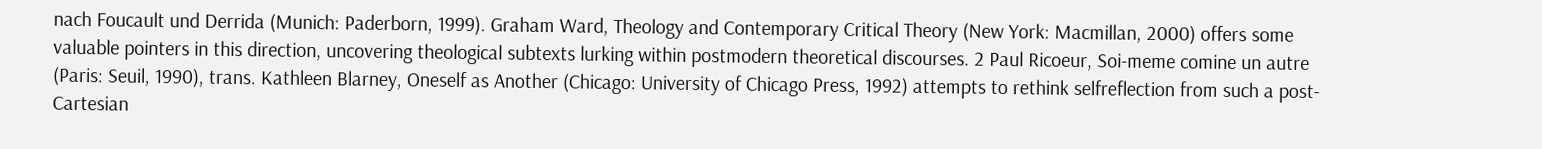nach Foucault und Derrida (Munich: Paderborn, 1999). Graham Ward, Theology and Contemporary Critical Theory (New York: Macmillan, 2000) offers some valuable pointers in this direction, uncovering theological subtexts lurking within postmodern theoretical discourses. 2 Paul Ricoeur, Soi-meme comine un autre (Paris: Seuil, 1990), trans. Kathleen Blarney, Oneself as Another (Chicago: University of Chicago Press, 1992) attempts to rethink selfreflection from such a post-Cartesian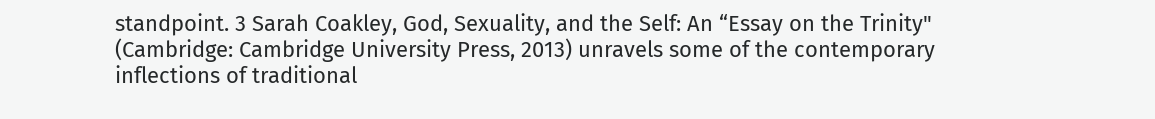standpoint. 3 Sarah Coakley, God, Sexuality, and the Self: An “Essay on the Trinity" (Cambridge: Cambridge University Press, 2013) unravels some of the contemporary inflections of traditional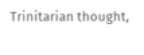Trinitarian thought,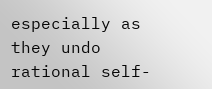especially as they undo rational self-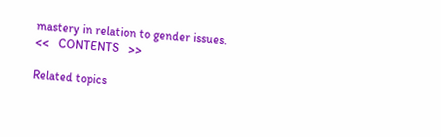mastery in relation to gender issues.
<<   CONTENTS   >>

Related topics